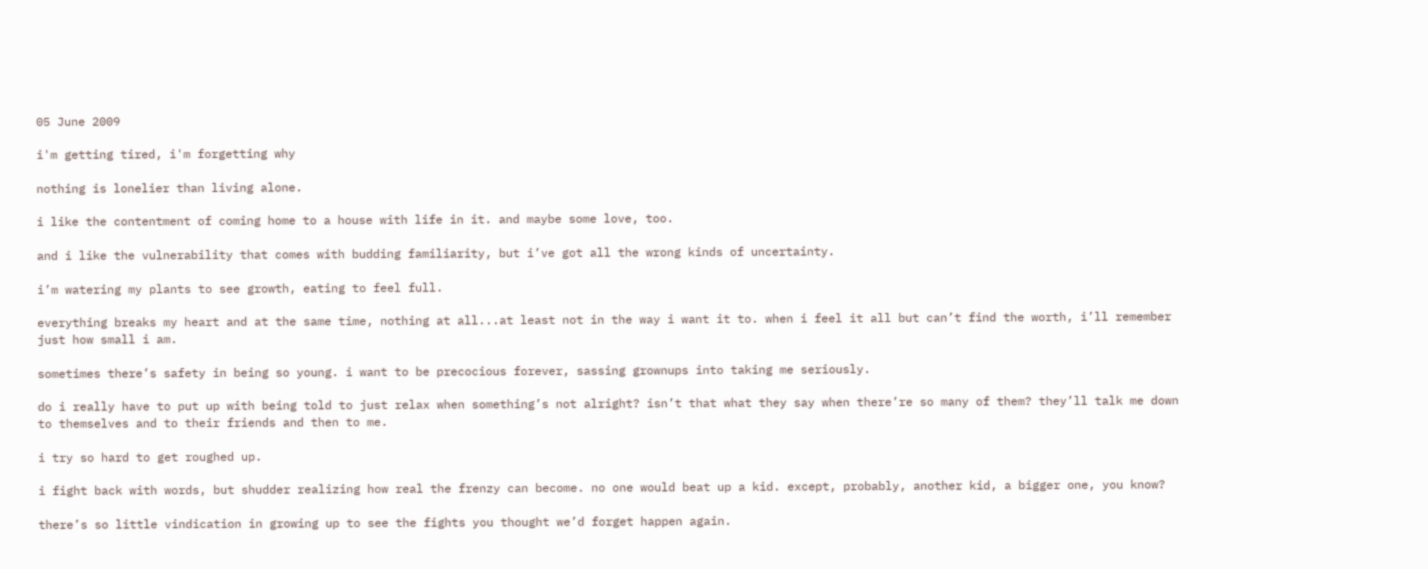05 June 2009

i'm getting tired, i'm forgetting why

nothing is lonelier than living alone.

i like the contentment of coming home to a house with life in it. and maybe some love, too.

and i like the vulnerability that comes with budding familiarity, but i’ve got all the wrong kinds of uncertainty.

i’m watering my plants to see growth, eating to feel full.

everything breaks my heart and at the same time, nothing at all...at least not in the way i want it to. when i feel it all but can’t find the worth, i’ll remember just how small i am.

sometimes there’s safety in being so young. i want to be precocious forever, sassing grownups into taking me seriously.

do i really have to put up with being told to just relax when something’s not alright? isn’t that what they say when there’re so many of them? they’ll talk me down to themselves and to their friends and then to me.

i try so hard to get roughed up.

i fight back with words, but shudder realizing how real the frenzy can become. no one would beat up a kid. except, probably, another kid, a bigger one, you know?

there’s so little vindication in growing up to see the fights you thought we’d forget happen again.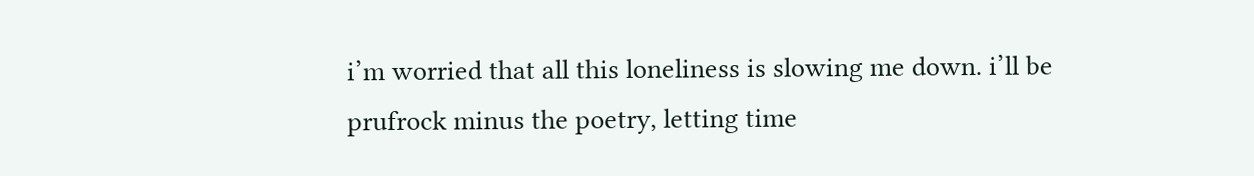i’m worried that all this loneliness is slowing me down. i’ll be prufrock minus the poetry, letting time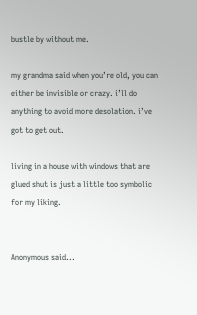bustle by without me.

my grandma said when you’re old, you can either be invisible or crazy. i’ll do anything to avoid more desolation. i’ve got to get out.

living in a house with windows that are glued shut is just a little too symbolic for my liking.


Anonymous said...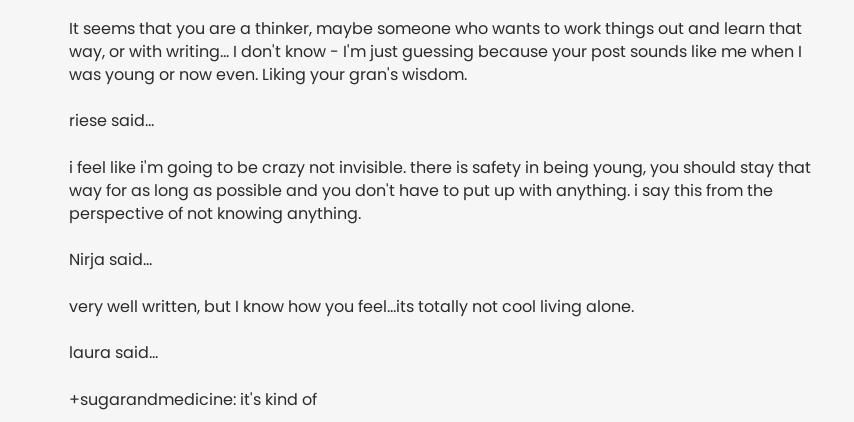It seems that you are a thinker, maybe someone who wants to work things out and learn that way, or with writing... I don't know - I'm just guessing because your post sounds like me when I was young or now even. Liking your gran's wisdom.

riese said...

i feel like i'm going to be crazy not invisible. there is safety in being young, you should stay that way for as long as possible and you don't have to put up with anything. i say this from the perspective of not knowing anything.

Nirja said...

very well written, but I know how you feel...its totally not cool living alone.

laura said...

+sugarandmedicine: it's kind of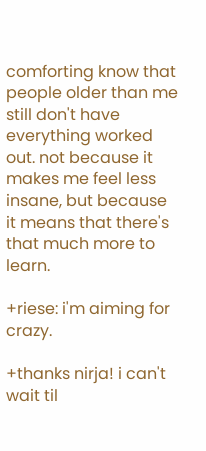comforting know that people older than me still don't have everything worked out. not because it makes me feel less insane, but because it means that there's that much more to learn.

+riese: i'm aiming for crazy.

+thanks nirja! i can't wait til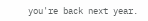you're back next year.